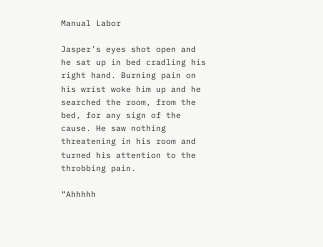Manual Labor

Jasper’s eyes shot open and he sat up in bed cradling his right hand. Burning pain on his wrist woke him up and he searched the room, from the bed, for any sign of the cause. He saw nothing threatening in his room and turned his attention to the throbbing pain.

“Ahhhhh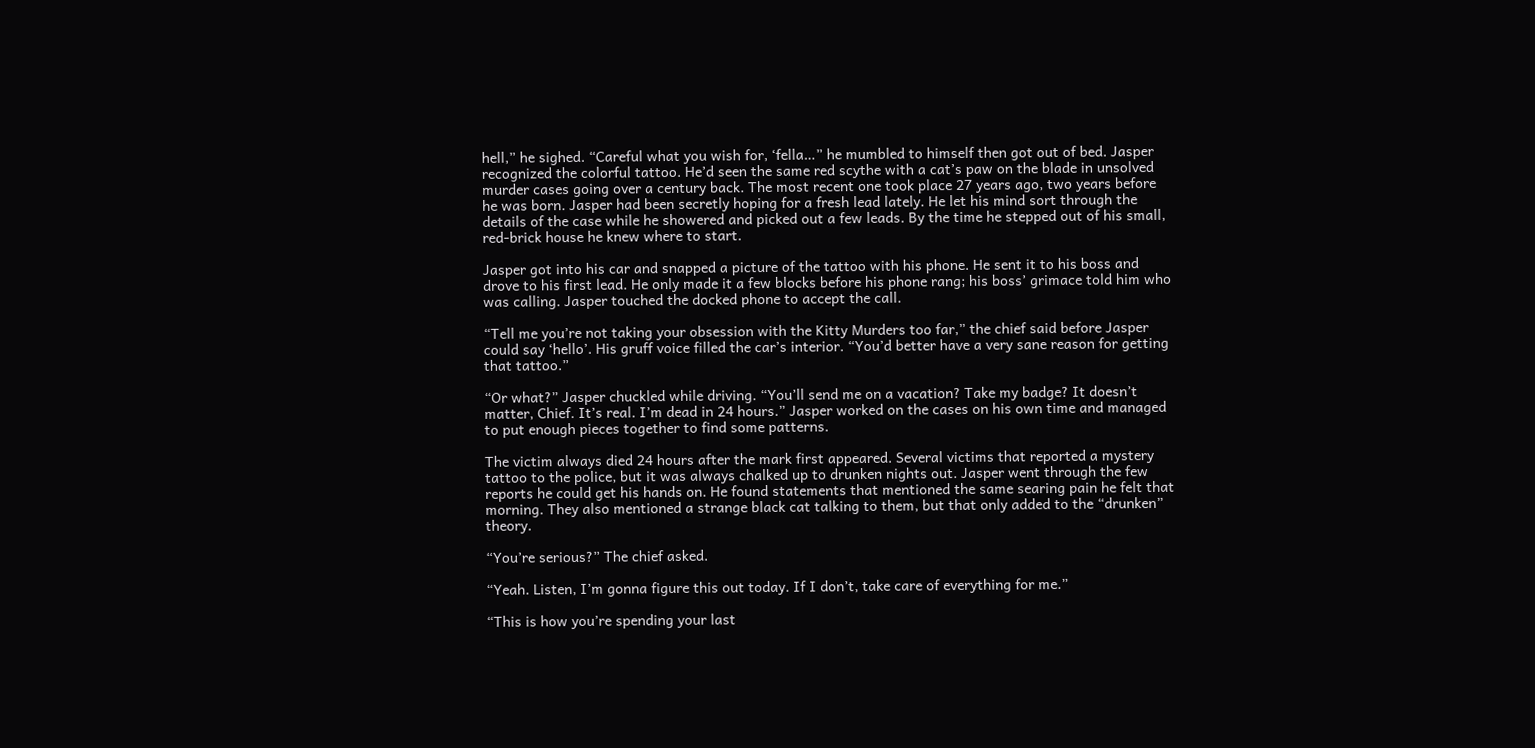hell,” he sighed. “Careful what you wish for, ‘fella…” he mumbled to himself then got out of bed. Jasper recognized the colorful tattoo. He’d seen the same red scythe with a cat’s paw on the blade in unsolved murder cases going over a century back. The most recent one took place 27 years ago, two years before he was born. Jasper had been secretly hoping for a fresh lead lately. He let his mind sort through the details of the case while he showered and picked out a few leads. By the time he stepped out of his small, red-brick house he knew where to start.

Jasper got into his car and snapped a picture of the tattoo with his phone. He sent it to his boss and drove to his first lead. He only made it a few blocks before his phone rang; his boss’ grimace told him who was calling. Jasper touched the docked phone to accept the call.

“Tell me you’re not taking your obsession with the Kitty Murders too far,” the chief said before Jasper could say ‘hello’. His gruff voice filled the car’s interior. “You’d better have a very sane reason for getting that tattoo.”

“Or what?” Jasper chuckled while driving. “You’ll send me on a vacation? Take my badge? It doesn’t matter, Chief. It’s real. I’m dead in 24 hours.” Jasper worked on the cases on his own time and managed to put enough pieces together to find some patterns.

The victim always died 24 hours after the mark first appeared. Several victims that reported a mystery tattoo to the police, but it was always chalked up to drunken nights out. Jasper went through the few reports he could get his hands on. He found statements that mentioned the same searing pain he felt that morning. They also mentioned a strange black cat talking to them, but that only added to the “drunken” theory.

“You’re serious?” The chief asked.

“Yeah. Listen, I’m gonna figure this out today. If I don’t, take care of everything for me.”

“This is how you’re spending your last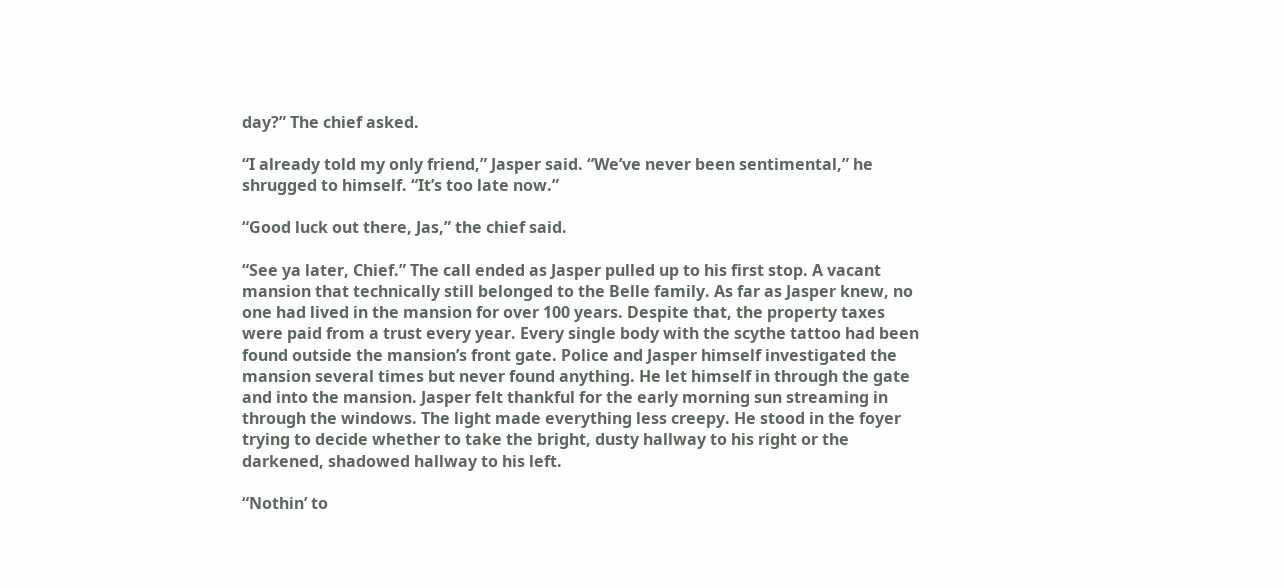day?” The chief asked.

“I already told my only friend,” Jasper said. “We’ve never been sentimental,” he shrugged to himself. “It’s too late now.”

“Good luck out there, Jas,” the chief said.

“See ya later, Chief.” The call ended as Jasper pulled up to his first stop. A vacant mansion that technically still belonged to the Belle family. As far as Jasper knew, no one had lived in the mansion for over 100 years. Despite that, the property taxes were paid from a trust every year. Every single body with the scythe tattoo had been found outside the mansion’s front gate. Police and Jasper himself investigated the mansion several times but never found anything. He let himself in through the gate and into the mansion. Jasper felt thankful for the early morning sun streaming in through the windows. The light made everything less creepy. He stood in the foyer trying to decide whether to take the bright, dusty hallway to his right or the darkened, shadowed hallway to his left.

“Nothin’ to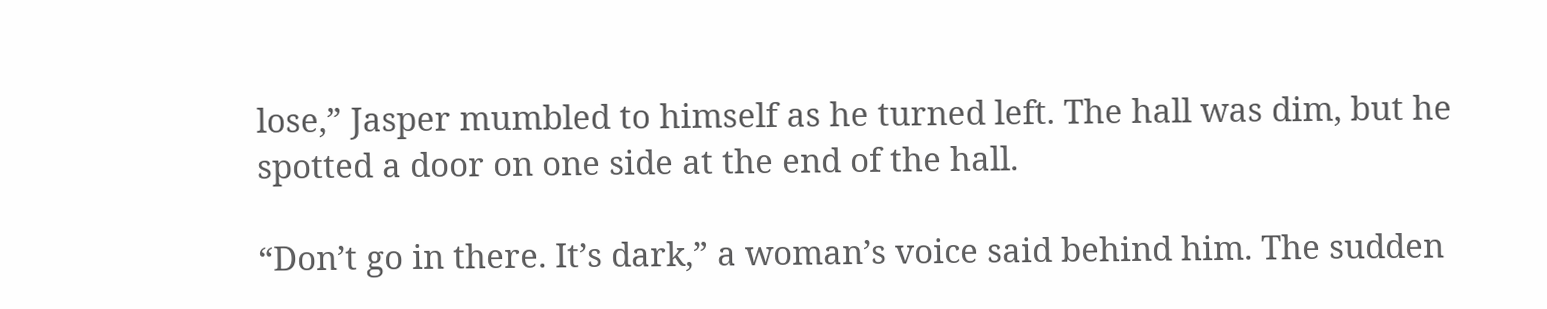lose,” Jasper mumbled to himself as he turned left. The hall was dim, but he spotted a door on one side at the end of the hall.

“Don’t go in there. It’s dark,” a woman’s voice said behind him. The sudden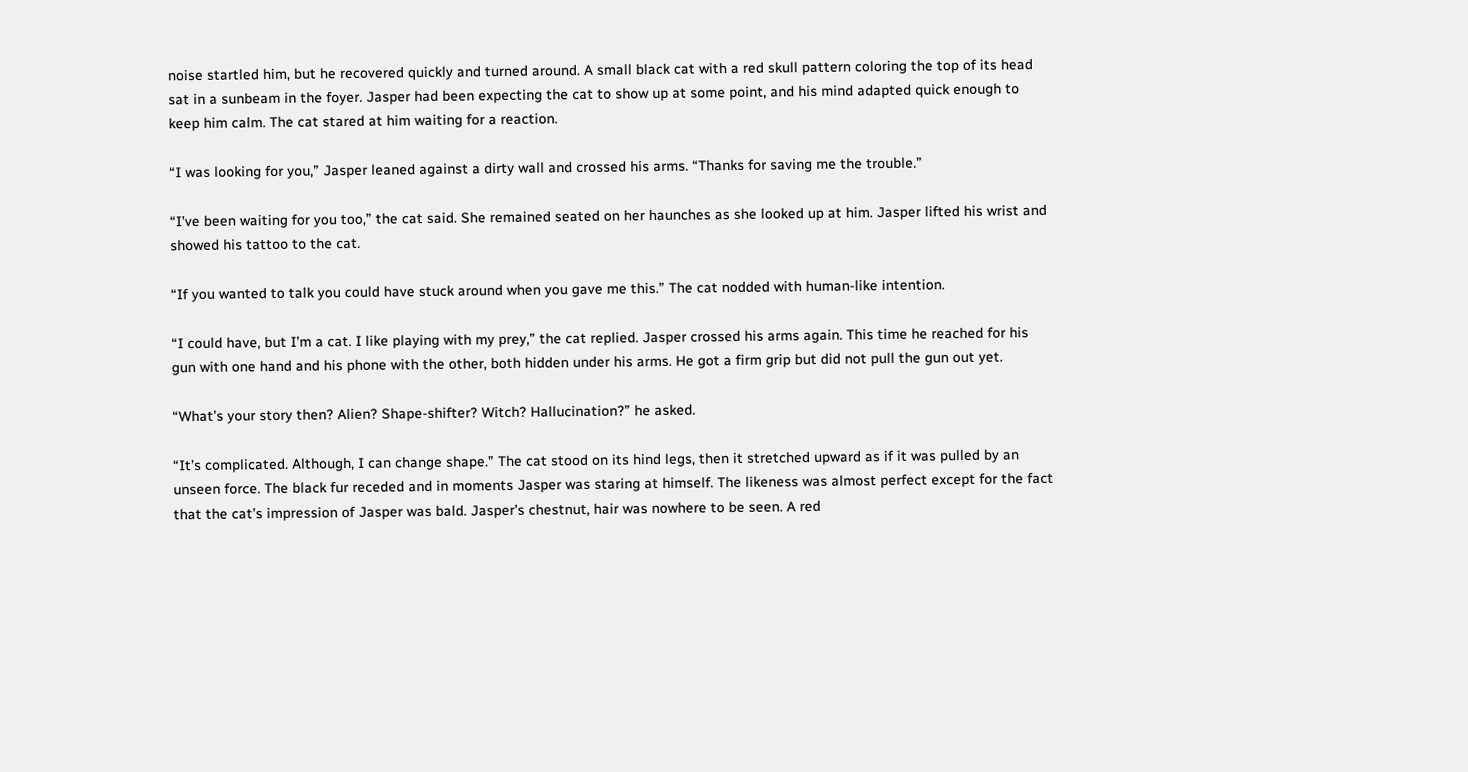noise startled him, but he recovered quickly and turned around. A small black cat with a red skull pattern coloring the top of its head sat in a sunbeam in the foyer. Jasper had been expecting the cat to show up at some point, and his mind adapted quick enough to keep him calm. The cat stared at him waiting for a reaction.

“I was looking for you,” Jasper leaned against a dirty wall and crossed his arms. “Thanks for saving me the trouble.”

“I’ve been waiting for you too,” the cat said. She remained seated on her haunches as she looked up at him. Jasper lifted his wrist and showed his tattoo to the cat.

“If you wanted to talk you could have stuck around when you gave me this.” The cat nodded with human-like intention.

“I could have, but I’m a cat. I like playing with my prey,” the cat replied. Jasper crossed his arms again. This time he reached for his gun with one hand and his phone with the other, both hidden under his arms. He got a firm grip but did not pull the gun out yet.

“What’s your story then? Alien? Shape-shifter? Witch? Hallucination?” he asked.

“It’s complicated. Although, I can change shape.” The cat stood on its hind legs, then it stretched upward as if it was pulled by an unseen force. The black fur receded and in moments Jasper was staring at himself. The likeness was almost perfect except for the fact that the cat’s impression of Jasper was bald. Jasper’s chestnut, hair was nowhere to be seen. A red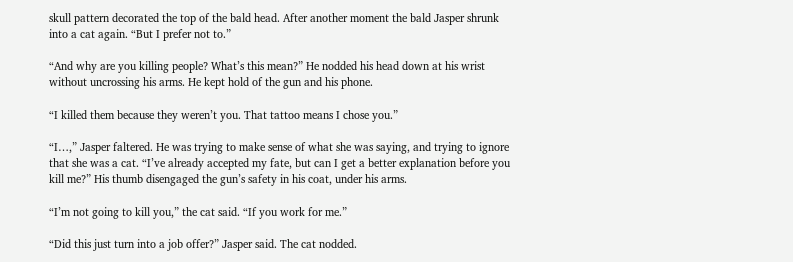skull pattern decorated the top of the bald head. After another moment the bald Jasper shrunk into a cat again. “But I prefer not to.”

“And why are you killing people? What’s this mean?” He nodded his head down at his wrist without uncrossing his arms. He kept hold of the gun and his phone.

“I killed them because they weren’t you. That tattoo means I chose you.”

“I…,” Jasper faltered. He was trying to make sense of what she was saying, and trying to ignore that she was a cat. “I’ve already accepted my fate, but can I get a better explanation before you kill me?” His thumb disengaged the gun’s safety in his coat, under his arms.

“I’m not going to kill you,” the cat said. “If you work for me.”

“Did this just turn into a job offer?” Jasper said. The cat nodded.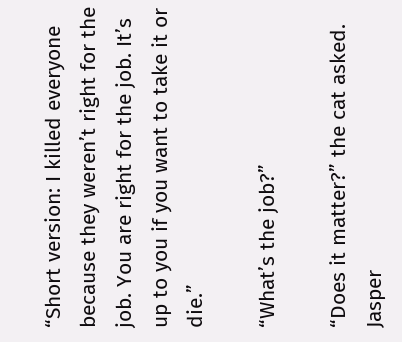“Short version: I killed everyone because they weren’t right for the job. You are right for the job. It’s up to you if you want to take it or die.”

“What’s the job?”

“Does it matter?” the cat asked. Jasper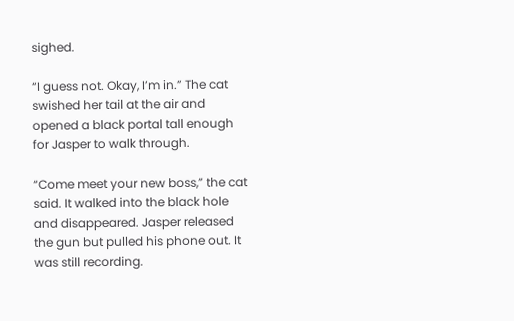sighed.

“I guess not. Okay, I’m in.” The cat swished her tail at the air and opened a black portal tall enough for Jasper to walk through.

“Come meet your new boss,” the cat said. It walked into the black hole and disappeared. Jasper released the gun but pulled his phone out. It was still recording.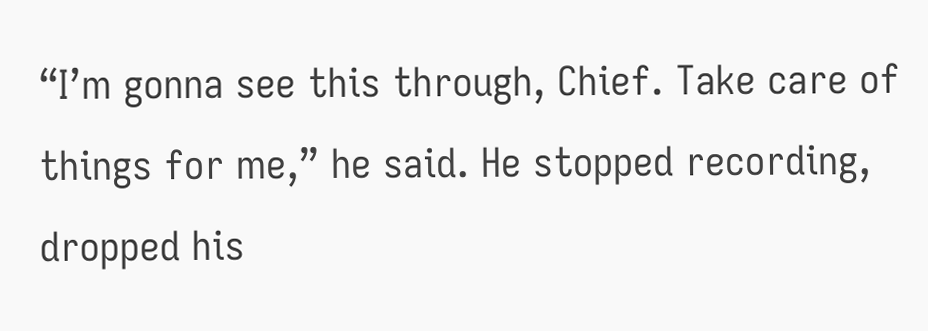“I’m gonna see this through, Chief. Take care of things for me,” he said. He stopped recording, dropped his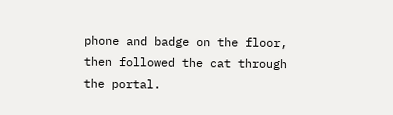phone and badge on the floor, then followed the cat through the portal.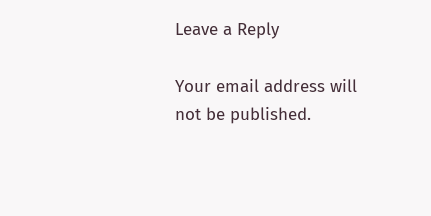Leave a Reply

Your email address will not be published.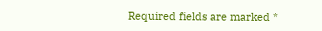Required fields are marked *